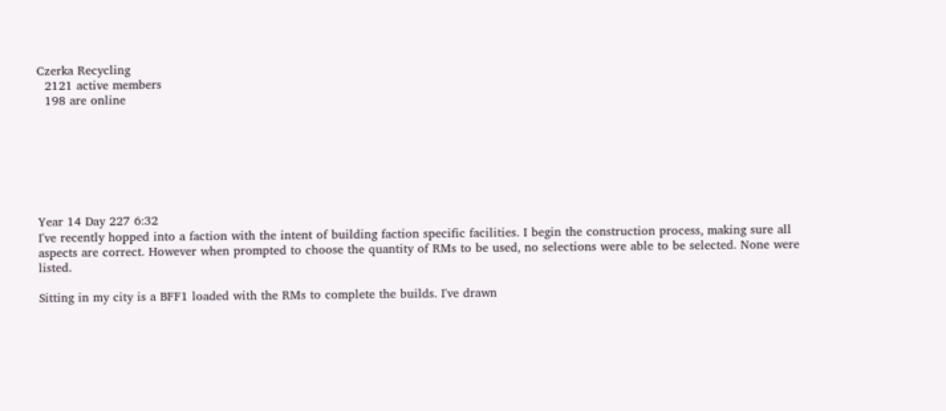Czerka Recycling
  2121 active members
  198 are online







Year 14 Day 227 6:32
I've recently hopped into a faction with the intent of building faction specific facilities. I begin the construction process, making sure all aspects are correct. However when prompted to choose the quantity of RMs to be used, no selections were able to be selected. None were listed.

Sitting in my city is a BFF1 loaded with the RMs to complete the builds. I've drawn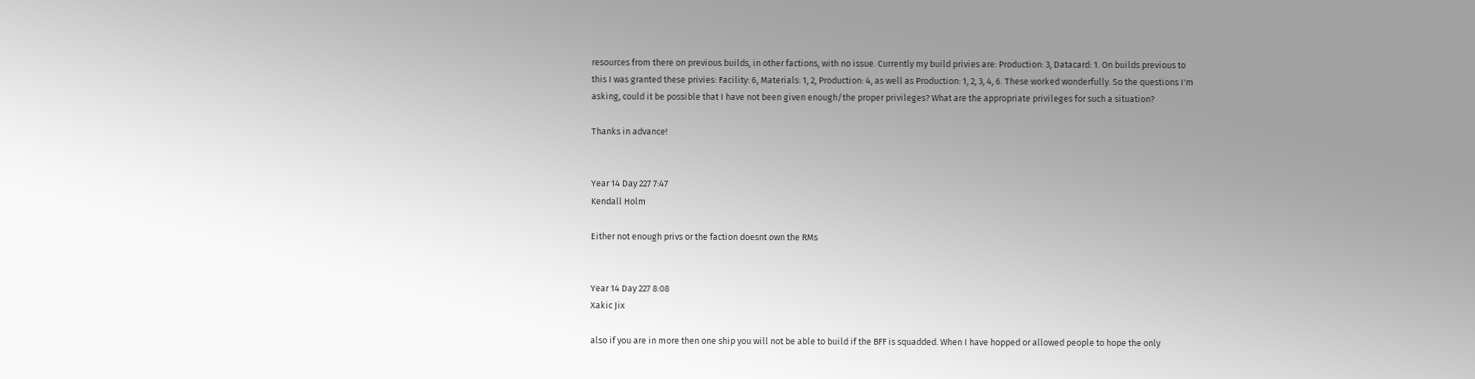resources from there on previous builds, in other factions, with no issue. Currently my build privies are: Production: 3, Datacard: 1. On builds previous to this I was granted these privies: Facility: 6, Materials: 1, 2, Production: 4, as well as Production: 1, 2, 3, 4, 6. These worked wonderfully. So the questions I'm asking, could it be possible that I have not been given enough/the proper privileges? What are the appropriate privileges for such a situation?

Thanks in advance!


Year 14 Day 227 7:47
Kendall Holm

Either not enough privs or the faction doesnt own the RMs


Year 14 Day 227 8:08
Xakic Jix

also if you are in more then one ship you will not be able to build if the BFF is squadded. When I have hopped or allowed people to hope the only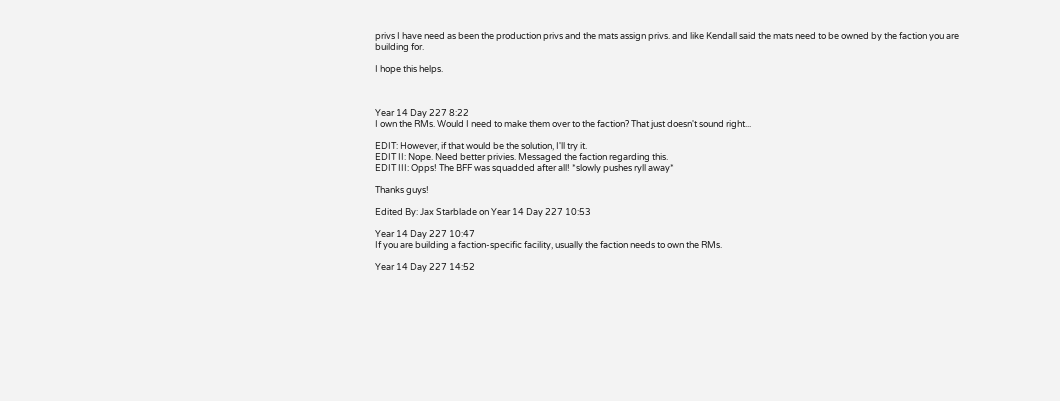privs I have need as been the production privs and the mats assign privs. and like Kendall said the mats need to be owned by the faction you are building for.

I hope this helps.



Year 14 Day 227 8:22
I own the RMs. Would I need to make them over to the faction? That just doesn't sound right...

EDIT: However, if that would be the solution, I'll try it.
EDIT II: Nope. Need better privies. Messaged the faction regarding this.
EDIT III: Opps! The BFF was squadded after all! *slowly pushes ryll away*

Thanks guys!

Edited By: Jax Starblade on Year 14 Day 227 10:53

Year 14 Day 227 10:47
If you are building a faction-specific facility, usually the faction needs to own the RMs.

Year 14 Day 227 14:52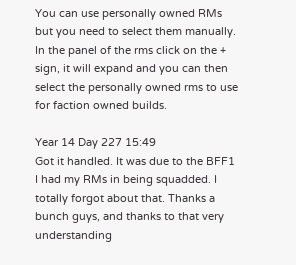You can use personally owned RMs but you need to select them manually. In the panel of the rms click on the + sign, it will expand and you can then select the personally owned rms to use for faction owned builds.

Year 14 Day 227 15:49
Got it handled. It was due to the BFF1 I had my RMs in being squadded. I totally forgot about that. Thanks a bunch guys, and thanks to that very understanding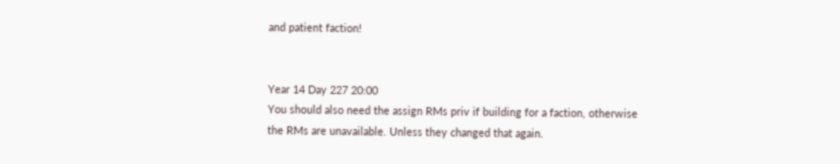and patient faction!


Year 14 Day 227 20:00
You should also need the assign RMs priv if building for a faction, otherwise the RMs are unavailable. Unless they changed that again.